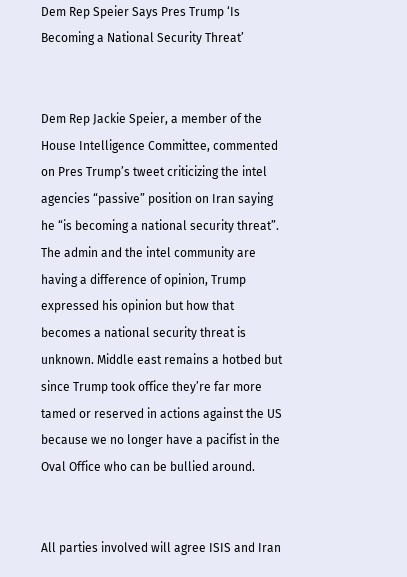Dem Rep Speier Says Pres Trump ‘Is Becoming a National Security Threat’


Dem Rep Jackie Speier, a member of the House Intelligence Committee, commented on Pres Trump’s tweet criticizing the intel agencies “passive” position on Iran saying he “is becoming a national security threat”. The admin and the intel community are having a difference of opinion, Trump expressed his opinion but how that becomes a national security threat is unknown. Middle east remains a hotbed but since Trump took office they’re far more tamed or reserved in actions against the US because we no longer have a pacifist in the Oval Office who can be bullied around.


All parties involved will agree ISIS and Iran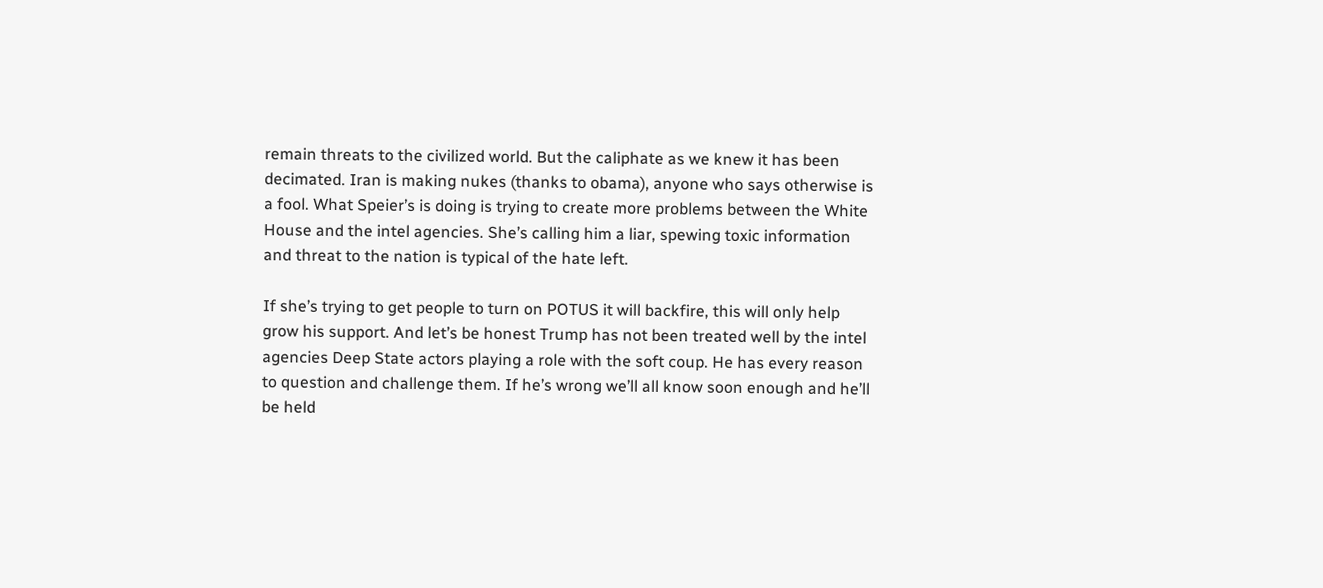remain threats to the civilized world. But the caliphate as we knew it has been decimated. Iran is making nukes (thanks to obama), anyone who says otherwise is a fool. What Speier’s is doing is trying to create more problems between the White House and the intel agencies. She’s calling him a liar, spewing toxic information and threat to the nation is typical of the hate left.

If she’s trying to get people to turn on POTUS it will backfire, this will only help grow his support. And let’s be honest Trump has not been treated well by the intel agencies Deep State actors playing a role with the soft coup. He has every reason to question and challenge them. If he’s wrong we’ll all know soon enough and he’ll be held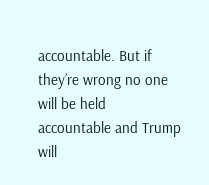accountable. But if they’re wrong no one will be held accountable and Trump will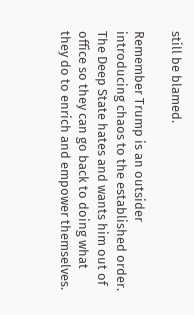still be blamed.

Remember Trump is an outsider introducing chaos to the established order. The Deep State hates and wants him out of office so they can go back to doing what they do to enrich and empower themselves.